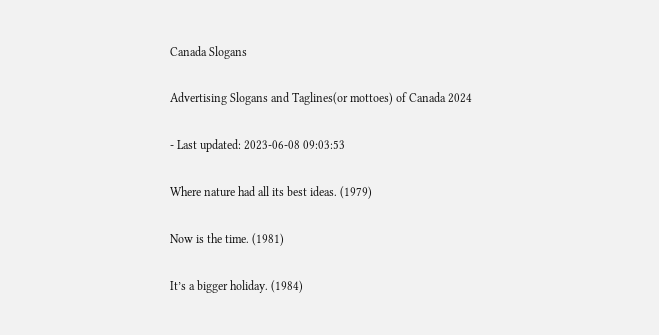Canada Slogans

Advertising Slogans and Taglines(or mottoes) of Canada 2024

- Last updated: 2023-06-08 09:03:53

Where nature had all its best ideas. (1979)

Now is the time. (1981)

It’s a bigger holiday. (1984)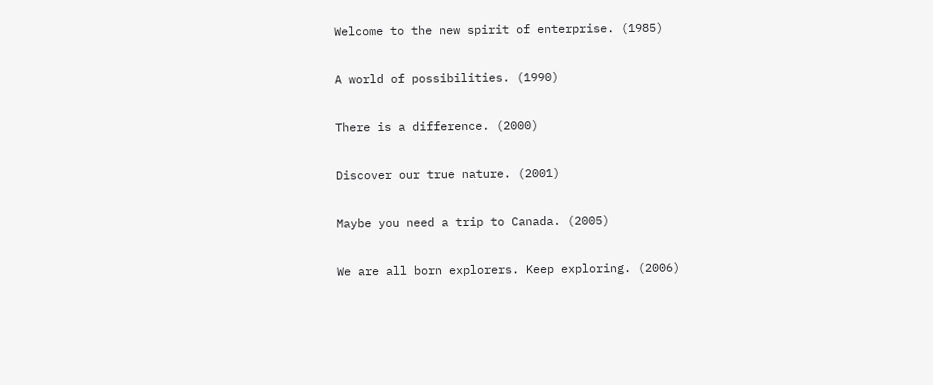Welcome to the new spirit of enterprise. (1985)

A world of possibilities. (1990)

There is a difference. (2000)

Discover our true nature. (2001)

Maybe you need a trip to Canada. (2005)

We are all born explorers. Keep exploring. (2006)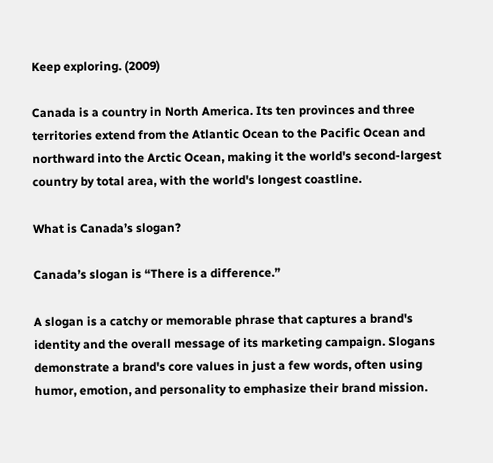Keep exploring. (2009)

Canada is a country in North America. Its ten provinces and three territories extend from the Atlantic Ocean to the Pacific Ocean and northward into the Arctic Ocean, making it the world's second-largest country by total area, with the world's longest coastline.

What is Canada’s slogan?

Canada’s slogan is “There is a difference.”

A slogan is a catchy or memorable phrase that captures a brand's identity and the overall message of its marketing campaign. Slogans demonstrate a brand's core values in just a few words, often using humor, emotion, and personality to emphasize their brand mission.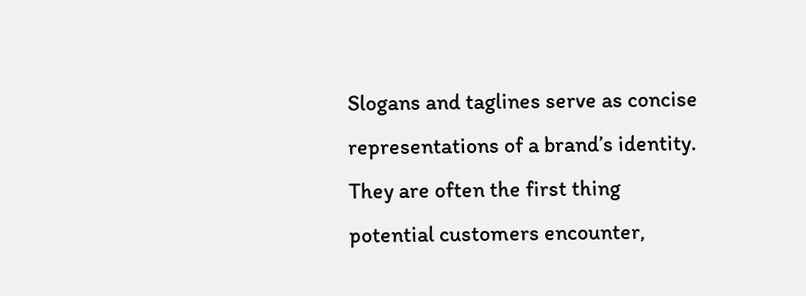Slogans and taglines serve as concise representations of a brand’s identity. They are often the first thing potential customers encounter,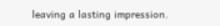leaving a lasting impression.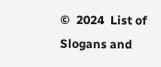©  2024  List of Slogans and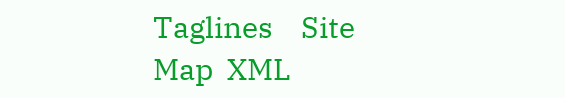Taglines    Site Map  XML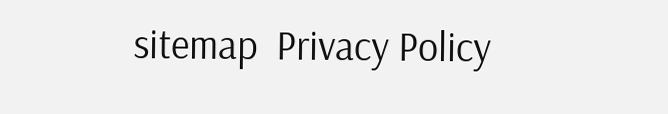sitemap  Privacy Policy